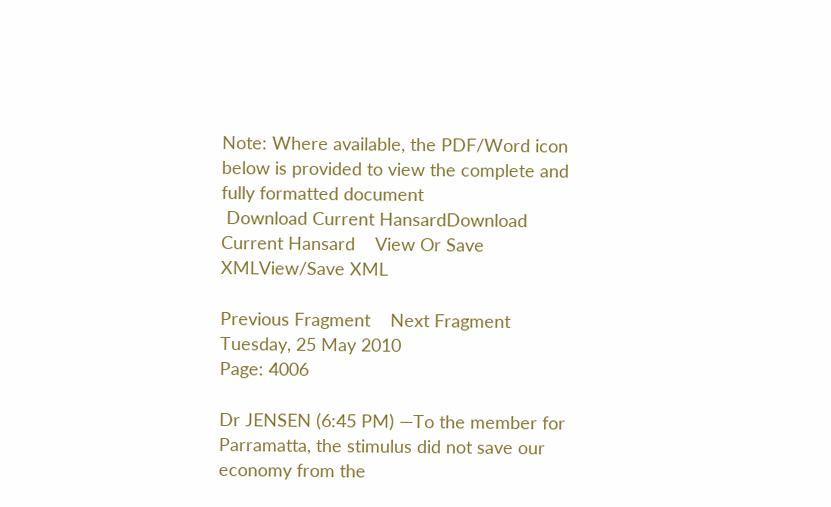Note: Where available, the PDF/Word icon below is provided to view the complete and fully formatted document
 Download Current HansardDownload Current Hansard    View Or Save XMLView/Save XML

Previous Fragment    Next Fragment
Tuesday, 25 May 2010
Page: 4006

Dr JENSEN (6:45 PM) —To the member for Parramatta, the stimulus did not save our economy from the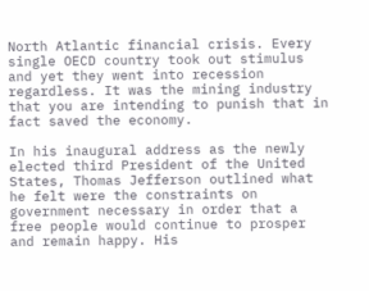North Atlantic financial crisis. Every single OECD country took out stimulus and yet they went into recession regardless. It was the mining industry that you are intending to punish that in fact saved the economy.

In his inaugural address as the newly elected third President of the United States, Thomas Jefferson outlined what he felt were the constraints on government necessary in order that a free people would continue to prosper and remain happy. His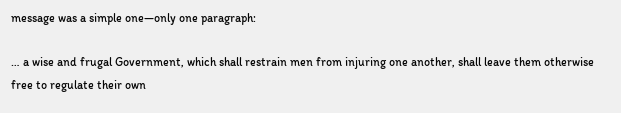message was a simple one—only one paragraph:

… a wise and frugal Government, which shall restrain men from injuring one another, shall leave them otherwise free to regulate their own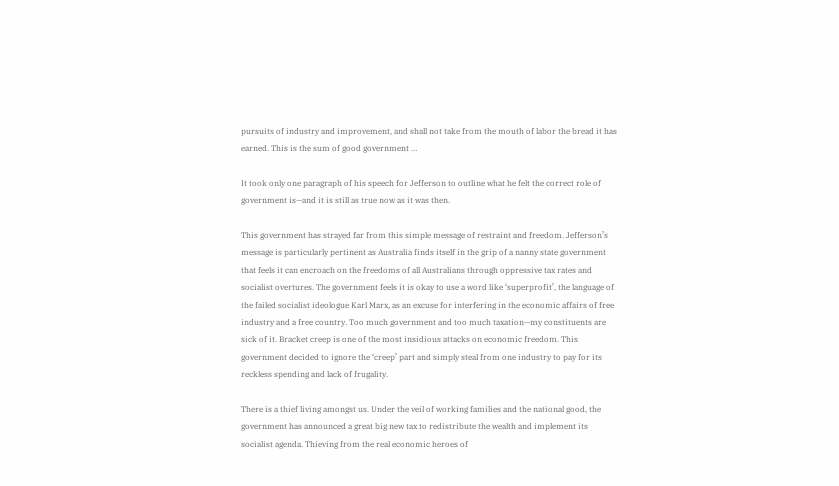pursuits of industry and improvement, and shall not take from the mouth of labor the bread it has earned. This is the sum of good government …

It took only one paragraph of his speech for Jefferson to outline what he felt the correct role of government is—and it is still as true now as it was then.

This government has strayed far from this simple message of restraint and freedom. Jefferson’s message is particularly pertinent as Australia finds itself in the grip of a nanny state government that feels it can encroach on the freedoms of all Australians through oppressive tax rates and socialist overtures. The government feels it is okay to use a word like ‘superprofit’, the language of the failed socialist ideologue Karl Marx, as an excuse for interfering in the economic affairs of free industry and a free country. Too much government and too much taxation—my constituents are sick of it. Bracket creep is one of the most insidious attacks on economic freedom. This government decided to ignore the ‘creep’ part and simply steal from one industry to pay for its reckless spending and lack of frugality.

There is a thief living amongst us. Under the veil of working families and the national good, the government has announced a great big new tax to redistribute the wealth and implement its socialist agenda. Thieving from the real economic heroes of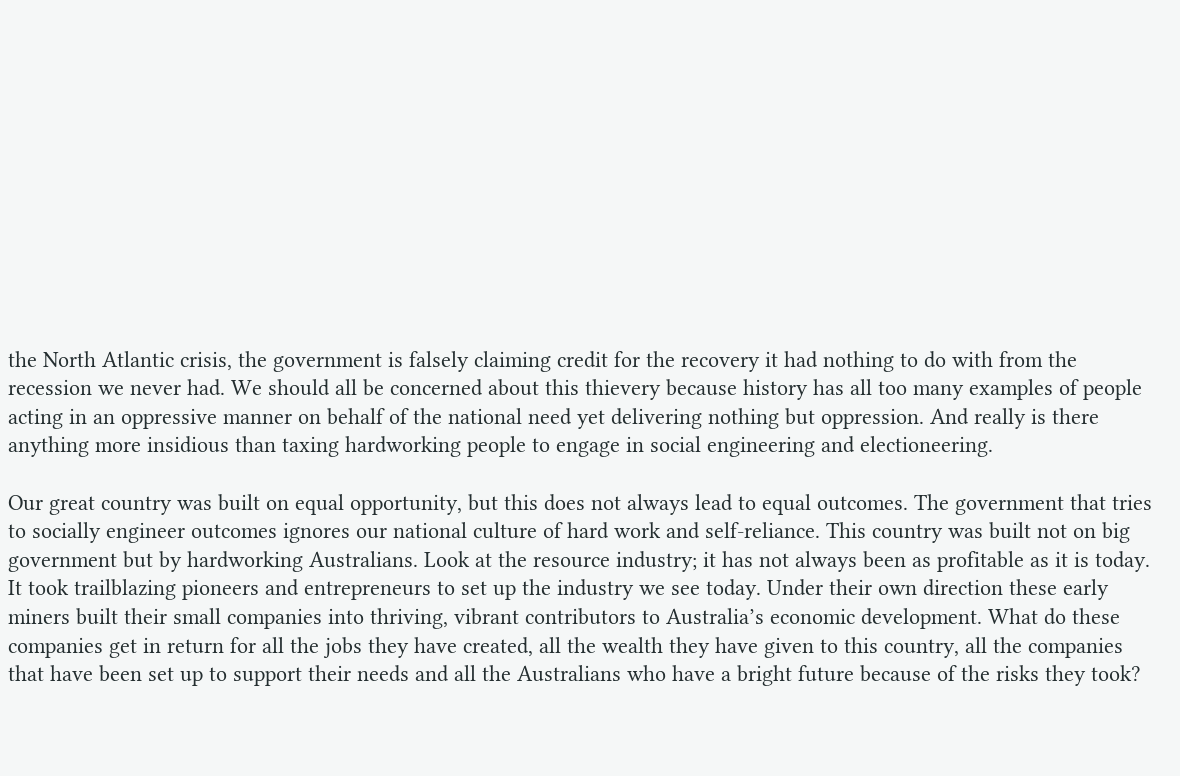the North Atlantic crisis, the government is falsely claiming credit for the recovery it had nothing to do with from the recession we never had. We should all be concerned about this thievery because history has all too many examples of people acting in an oppressive manner on behalf of the national need yet delivering nothing but oppression. And really is there anything more insidious than taxing hardworking people to engage in social engineering and electioneering.

Our great country was built on equal opportunity, but this does not always lead to equal outcomes. The government that tries to socially engineer outcomes ignores our national culture of hard work and self-reliance. This country was built not on big government but by hardworking Australians. Look at the resource industry; it has not always been as profitable as it is today. It took trailblazing pioneers and entrepreneurs to set up the industry we see today. Under their own direction these early miners built their small companies into thriving, vibrant contributors to Australia’s economic development. What do these companies get in return for all the jobs they have created, all the wealth they have given to this country, all the companies that have been set up to support their needs and all the Australians who have a bright future because of the risks they took?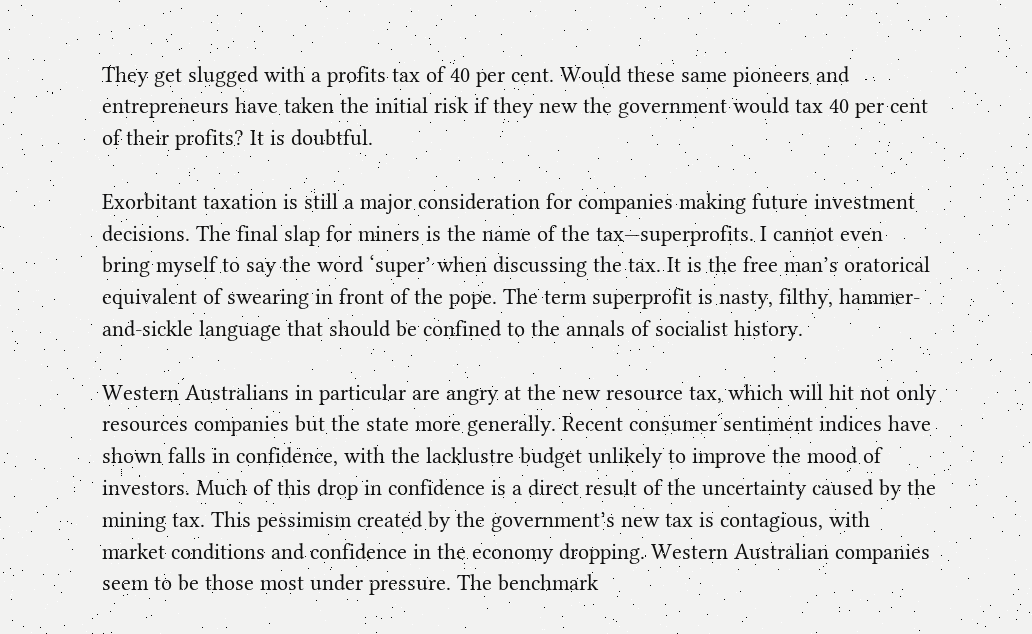They get slugged with a profits tax of 40 per cent. Would these same pioneers and entrepreneurs have taken the initial risk if they new the government would tax 40 per cent of their profits? It is doubtful.

Exorbitant taxation is still a major consideration for companies making future investment decisions. The final slap for miners is the name of the tax—superprofits. I cannot even bring myself to say the word ‘super’ when discussing the tax. It is the free man’s oratorical equivalent of swearing in front of the pope. The term superprofit is nasty, filthy, hammer-and-sickle language that should be confined to the annals of socialist history.

Western Australians in particular are angry at the new resource tax, which will hit not only resources companies but the state more generally. Recent consumer sentiment indices have shown falls in confidence, with the lacklustre budget unlikely to improve the mood of investors. Much of this drop in confidence is a direct result of the uncertainty caused by the mining tax. This pessimism created by the government’s new tax is contagious, with market conditions and confidence in the economy dropping. Western Australian companies seem to be those most under pressure. The benchmark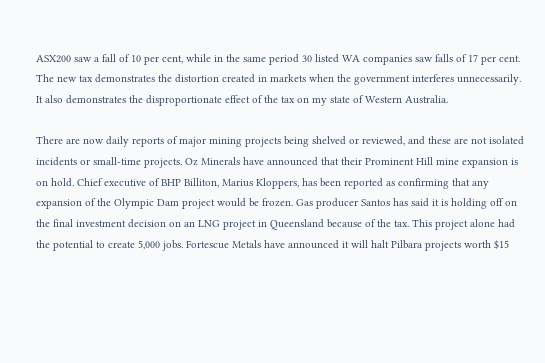ASX200 saw a fall of 10 per cent, while in the same period 30 listed WA companies saw falls of 17 per cent. The new tax demonstrates the distortion created in markets when the government interferes unnecessarily. It also demonstrates the disproportionate effect of the tax on my state of Western Australia.

There are now daily reports of major mining projects being shelved or reviewed, and these are not isolated incidents or small-time projects. Oz Minerals have announced that their Prominent Hill mine expansion is on hold. Chief executive of BHP Billiton, Marius Kloppers, has been reported as confirming that any expansion of the Olympic Dam project would be frozen. Gas producer Santos has said it is holding off on the final investment decision on an LNG project in Queensland because of the tax. This project alone had the potential to create 5,000 jobs. Fortescue Metals have announced it will halt Pilbara projects worth $15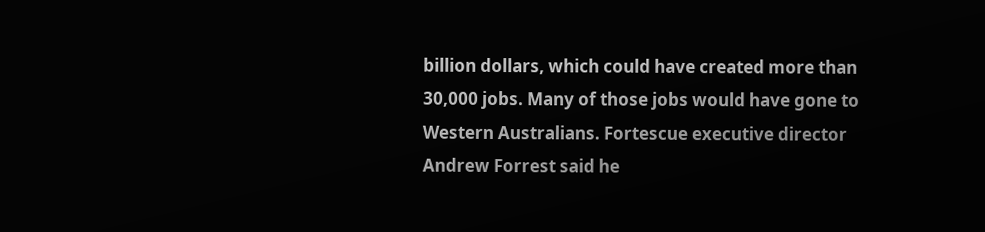billion dollars, which could have created more than 30,000 jobs. Many of those jobs would have gone to Western Australians. Fortescue executive director Andrew Forrest said he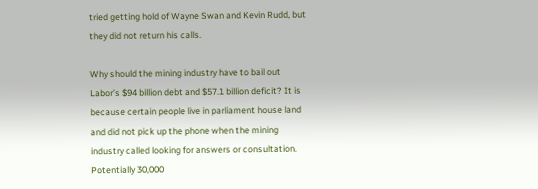tried getting hold of Wayne Swan and Kevin Rudd, but they did not return his calls.

Why should the mining industry have to bail out Labor’s $94 billion debt and $57.1 billion deficit? It is because certain people live in parliament house land and did not pick up the phone when the mining industry called looking for answers or consultation. Potentially 30,000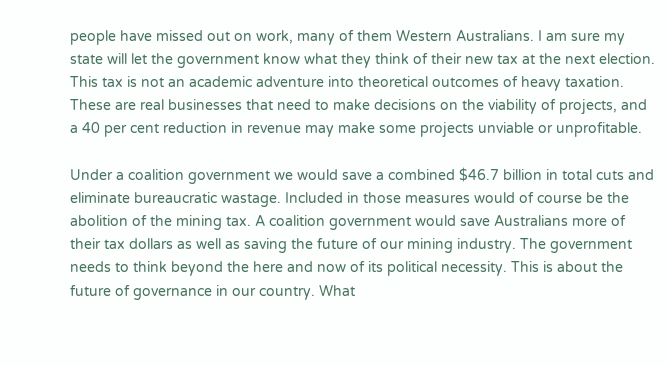people have missed out on work, many of them Western Australians. I am sure my state will let the government know what they think of their new tax at the next election. This tax is not an academic adventure into theoretical outcomes of heavy taxation. These are real businesses that need to make decisions on the viability of projects, and a 40 per cent reduction in revenue may make some projects unviable or unprofitable.

Under a coalition government we would save a combined $46.7 billion in total cuts and eliminate bureaucratic wastage. Included in those measures would of course be the abolition of the mining tax. A coalition government would save Australians more of their tax dollars as well as saving the future of our mining industry. The government needs to think beyond the here and now of its political necessity. This is about the future of governance in our country. What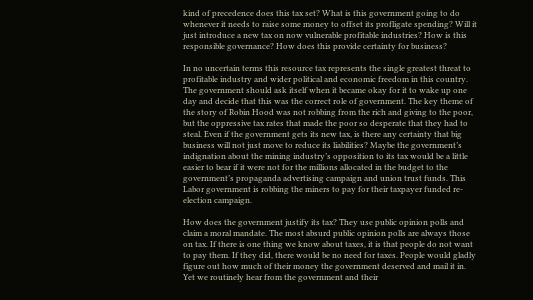kind of precedence does this tax set? What is this government going to do whenever it needs to raise some money to offset its profligate spending? Will it just introduce a new tax on now vulnerable profitable industries? How is this responsible governance? How does this provide certainty for business?

In no uncertain terms this resource tax represents the single greatest threat to profitable industry and wider political and economic freedom in this country. The government should ask itself when it became okay for it to wake up one day and decide that this was the correct role of government. The key theme of the story of Robin Hood was not robbing from the rich and giving to the poor, but the oppressive tax rates that made the poor so desperate that they had to steal. Even if the government gets its new tax, is there any certainty that big business will not just move to reduce its liabilities? Maybe the government’s indignation about the mining industry’s opposition to its tax would be a little easier to bear if it were not for the millions allocated in the budget to the government’s propaganda advertising campaign and union trust funds. This Labor government is robbing the miners to pay for their taxpayer funded re-election campaign.

How does the government justify its tax? They use public opinion polls and claim a moral mandate. The most absurd public opinion polls are always those on tax. If there is one thing we know about taxes, it is that people do not want to pay them. If they did, there would be no need for taxes. People would gladly figure out how much of their money the government deserved and mail it in. Yet we routinely hear from the government and their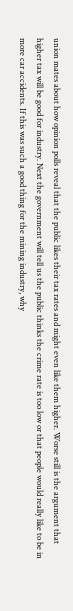union mates about how opinion polls reveal that the public likes their tax rates and might even like them higher. Worse still is the argument that higher tax will be good for industry. Next the government will tell us the public thinks the crime rate is too low or that people would really like to be in more car accidents. If this was such a good thing for the mining industry, why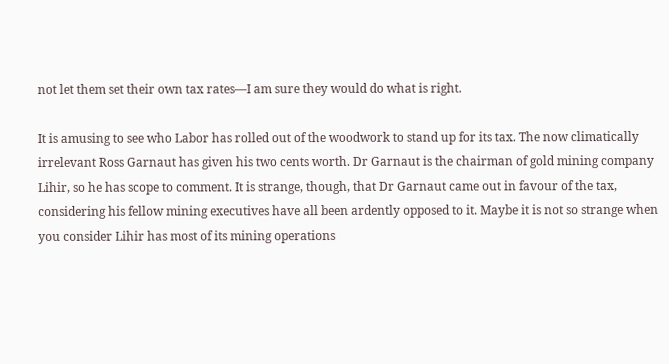not let them set their own tax rates—I am sure they would do what is right.

It is amusing to see who Labor has rolled out of the woodwork to stand up for its tax. The now climatically irrelevant Ross Garnaut has given his two cents worth. Dr Garnaut is the chairman of gold mining company Lihir, so he has scope to comment. It is strange, though, that Dr Garnaut came out in favour of the tax, considering his fellow mining executives have all been ardently opposed to it. Maybe it is not so strange when you consider Lihir has most of its mining operations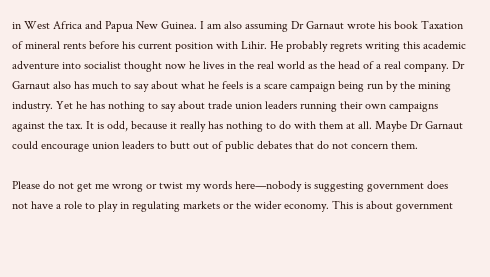in West Africa and Papua New Guinea. I am also assuming Dr Garnaut wrote his book Taxation of mineral rents before his current position with Lihir. He probably regrets writing this academic adventure into socialist thought now he lives in the real world as the head of a real company. Dr Garnaut also has much to say about what he feels is a scare campaign being run by the mining industry. Yet he has nothing to say about trade union leaders running their own campaigns against the tax. It is odd, because it really has nothing to do with them at all. Maybe Dr Garnaut could encourage union leaders to butt out of public debates that do not concern them.

Please do not get me wrong or twist my words here—nobody is suggesting government does not have a role to play in regulating markets or the wider economy. This is about government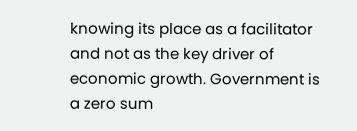knowing its place as a facilitator and not as the key driver of economic growth. Government is a zero sum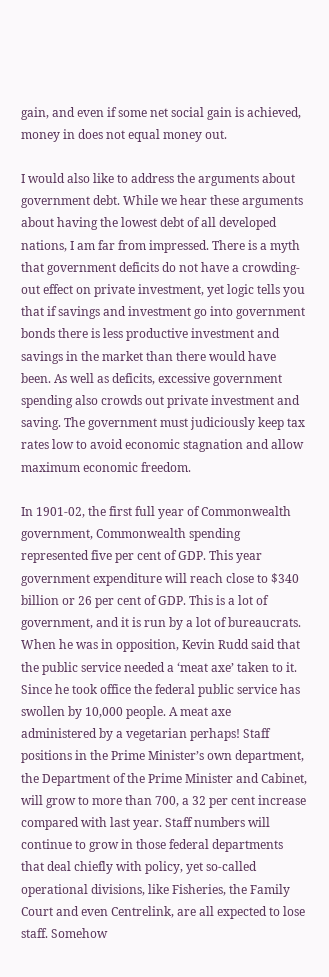gain, and even if some net social gain is achieved, money in does not equal money out.

I would also like to address the arguments about government debt. While we hear these arguments about having the lowest debt of all developed nations, I am far from impressed. There is a myth that government deficits do not have a crowding-out effect on private investment, yet logic tells you that if savings and investment go into government bonds there is less productive investment and savings in the market than there would have been. As well as deficits, excessive government spending also crowds out private investment and saving. The government must judiciously keep tax rates low to avoid economic stagnation and allow maximum economic freedom.

In 1901-02, the first full year of Commonwealth government, Commonwealth spending represented five per cent of GDP. This year government expenditure will reach close to $340 billion or 26 per cent of GDP. This is a lot of government, and it is run by a lot of bureaucrats. When he was in opposition, Kevin Rudd said that the public service needed a ‘meat axe’ taken to it. Since he took office the federal public service has swollen by 10,000 people. A meat axe administered by a vegetarian perhaps! Staff positions in the Prime Minister’s own department, the Department of the Prime Minister and Cabinet, will grow to more than 700, a 32 per cent increase compared with last year. Staff numbers will continue to grow in those federal departments that deal chiefly with policy, yet so-called operational divisions, like Fisheries, the Family Court and even Centrelink, are all expected to lose staff. Somehow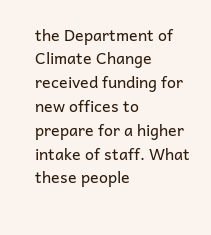the Department of Climate Change received funding for new offices to prepare for a higher intake of staff. What these people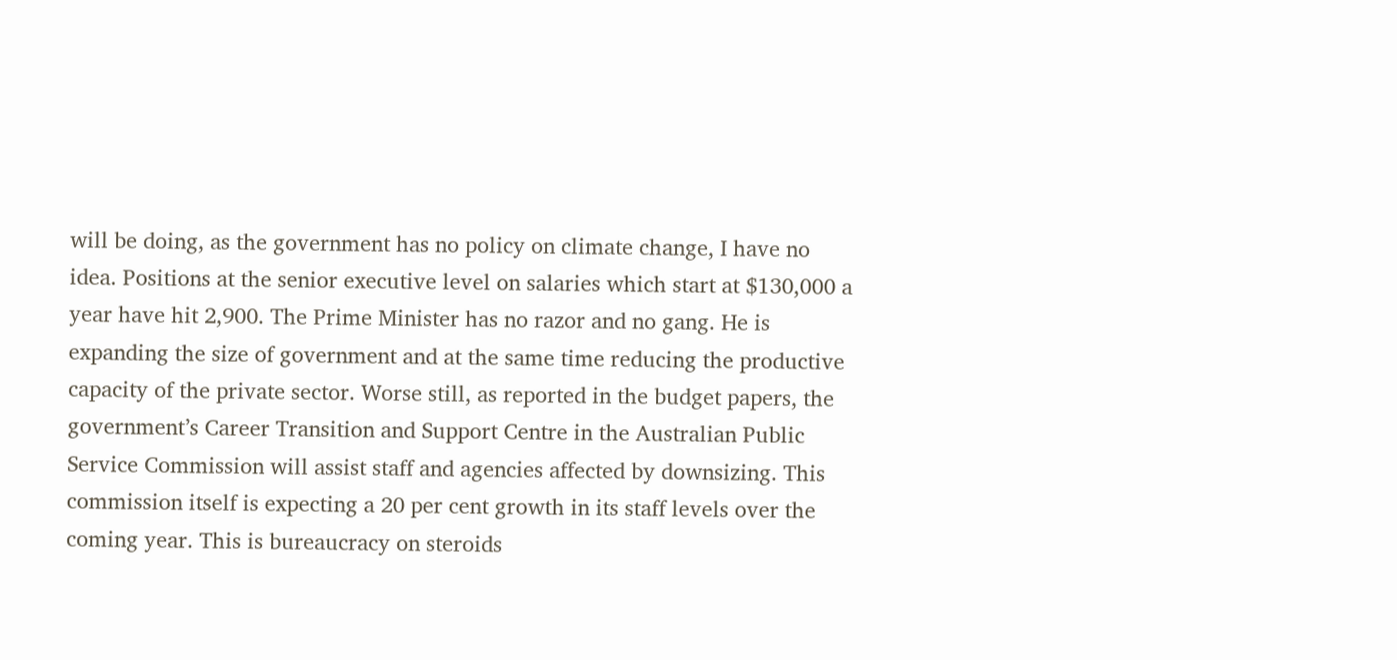will be doing, as the government has no policy on climate change, I have no idea. Positions at the senior executive level on salaries which start at $130,000 a year have hit 2,900. The Prime Minister has no razor and no gang. He is expanding the size of government and at the same time reducing the productive capacity of the private sector. Worse still, as reported in the budget papers, the government’s Career Transition and Support Centre in the Australian Public Service Commission will assist staff and agencies affected by downsizing. This commission itself is expecting a 20 per cent growth in its staff levels over the coming year. This is bureaucracy on steroids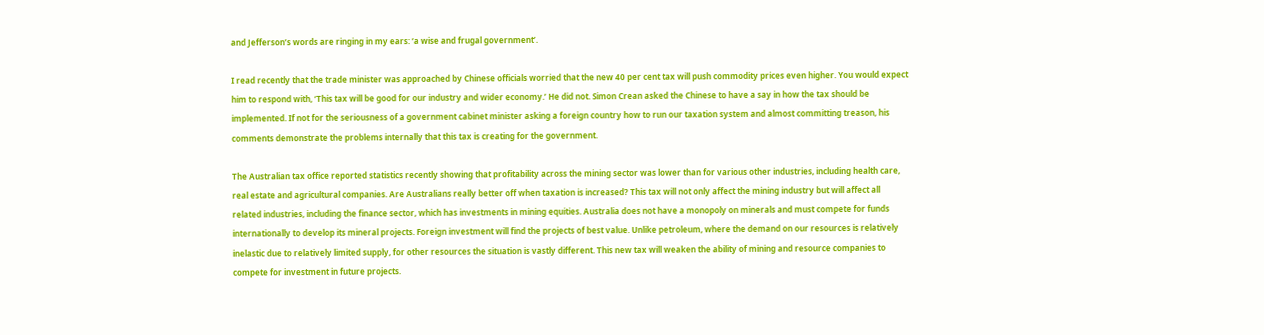and Jefferson’s words are ringing in my ears: ‘a wise and frugal government’.

I read recently that the trade minister was approached by Chinese officials worried that the new 40 per cent tax will push commodity prices even higher. You would expect him to respond with, ‘This tax will be good for our industry and wider economy.’ He did not. Simon Crean asked the Chinese to have a say in how the tax should be implemented. If not for the seriousness of a government cabinet minister asking a foreign country how to run our taxation system and almost committing treason, his comments demonstrate the problems internally that this tax is creating for the government.

The Australian tax office reported statistics recently showing that profitability across the mining sector was lower than for various other industries, including health care, real estate and agricultural companies. Are Australians really better off when taxation is increased? This tax will not only affect the mining industry but will affect all related industries, including the finance sector, which has investments in mining equities. Australia does not have a monopoly on minerals and must compete for funds internationally to develop its mineral projects. Foreign investment will find the projects of best value. Unlike petroleum, where the demand on our resources is relatively inelastic due to relatively limited supply, for other resources the situation is vastly different. This new tax will weaken the ability of mining and resource companies to compete for investment in future projects.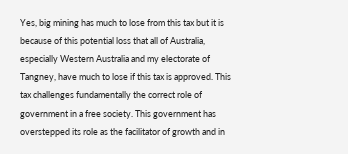Yes, big mining has much to lose from this tax but it is because of this potential loss that all of Australia, especially Western Australia and my electorate of Tangney, have much to lose if this tax is approved. This tax challenges fundamentally the correct role of government in a free society. This government has overstepped its role as the facilitator of growth and in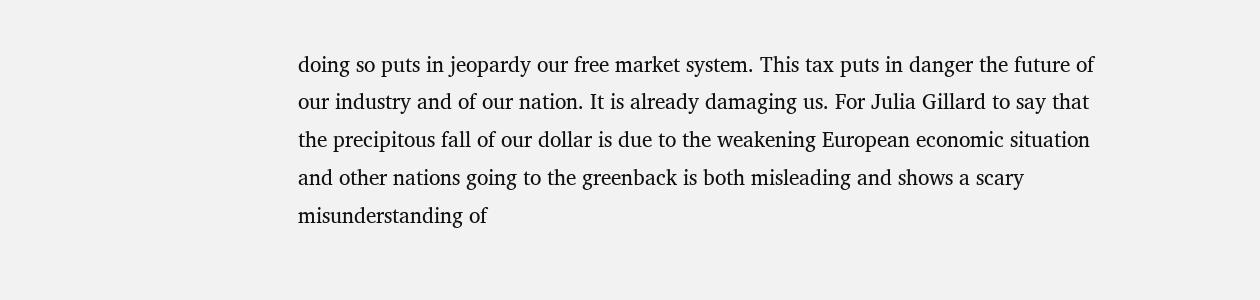doing so puts in jeopardy our free market system. This tax puts in danger the future of our industry and of our nation. It is already damaging us. For Julia Gillard to say that the precipitous fall of our dollar is due to the weakening European economic situation and other nations going to the greenback is both misleading and shows a scary misunderstanding of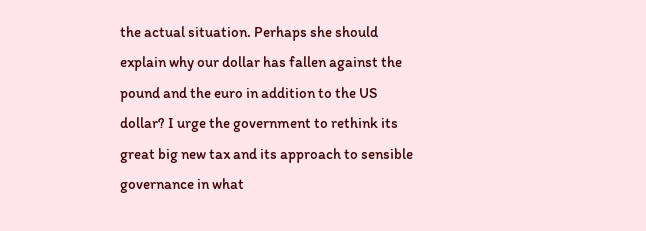the actual situation. Perhaps she should explain why our dollar has fallen against the pound and the euro in addition to the US dollar? I urge the government to rethink its great big new tax and its approach to sensible governance in what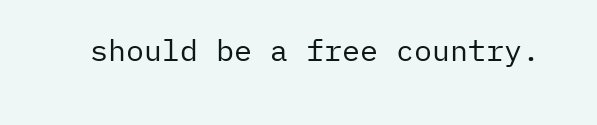should be a free country.